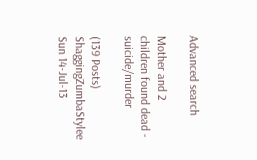Advanced search

Mother and 2 children found dead - suicide/murder

(139 Posts)
ShaggingZumbaStylee Sun 14-Jul-13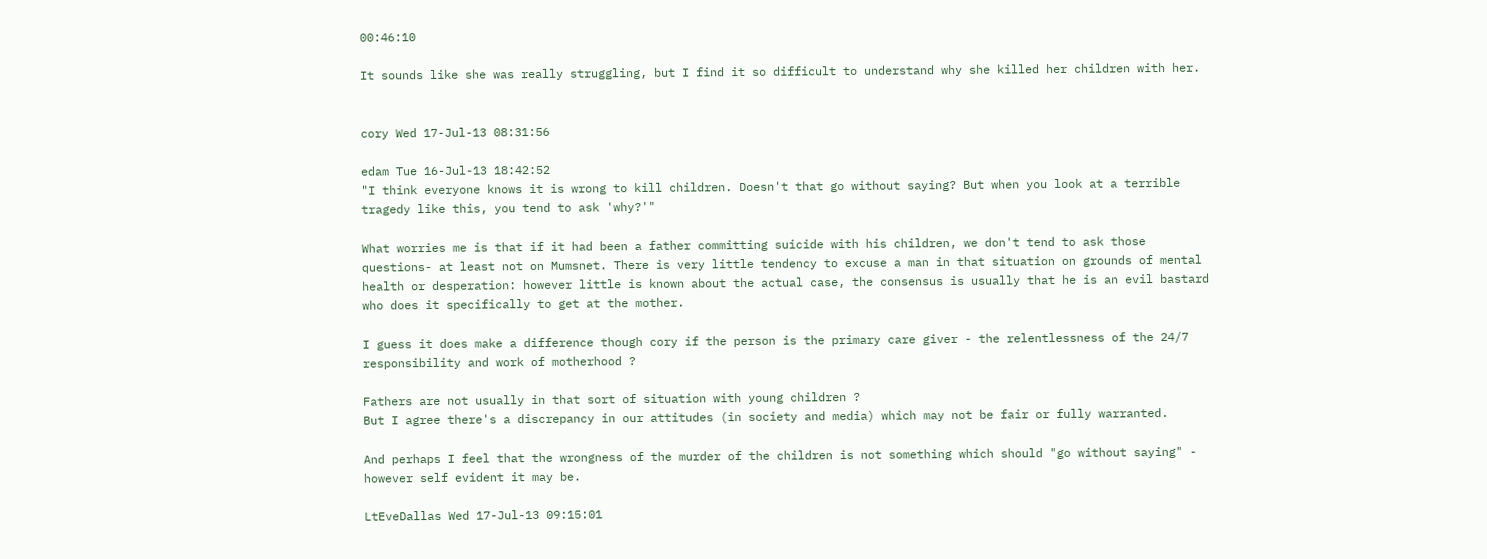00:46:10

It sounds like she was really struggling, but I find it so difficult to understand why she killed her children with her.


cory Wed 17-Jul-13 08:31:56

edam Tue 16-Jul-13 18:42:52
"I think everyone knows it is wrong to kill children. Doesn't that go without saying? But when you look at a terrible tragedy like this, you tend to ask 'why?'"

What worries me is that if it had been a father committing suicide with his children, we don't tend to ask those questions- at least not on Mumsnet. There is very little tendency to excuse a man in that situation on grounds of mental health or desperation: however little is known about the actual case, the consensus is usually that he is an evil bastard who does it specifically to get at the mother.

I guess it does make a difference though cory if the person is the primary care giver - the relentlessness of the 24/7 responsibility and work of motherhood ?

Fathers are not usually in that sort of situation with young children ?
But I agree there's a discrepancy in our attitudes (in society and media) which may not be fair or fully warranted.

And perhaps I feel that the wrongness of the murder of the children is not something which should "go without saying" - however self evident it may be.

LtEveDallas Wed 17-Jul-13 09:15:01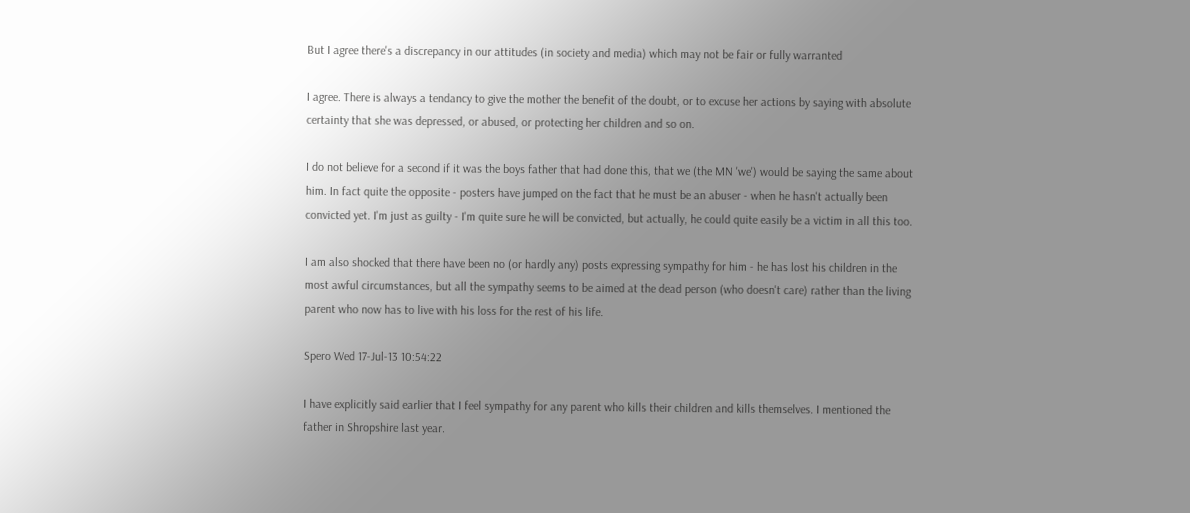But I agree there's a discrepancy in our attitudes (in society and media) which may not be fair or fully warranted

I agree. There is always a tendancy to give the mother the benefit of the doubt, or to excuse her actions by saying with absolute certainty that she was depressed, or abused, or protecting her children and so on.

I do not believe for a second if it was the boys father that had done this, that we (the MN 'we') would be saying the same about him. In fact quite the opposite - posters have jumped on the fact that he must be an abuser - when he hasn't actually been convicted yet. I'm just as guilty - I'm quite sure he will be convicted, but actually, he could quite easily be a victim in all this too.

I am also shocked that there have been no (or hardly any) posts expressing sympathy for him - he has lost his children in the most awful circumstances, but all the sympathy seems to be aimed at the dead person (who doesn't care) rather than the living parent who now has to live with his loss for the rest of his life.

Spero Wed 17-Jul-13 10:54:22

I have explicitly said earlier that I feel sympathy for any parent who kills their children and kills themselves. I mentioned the father in Shropshire last year.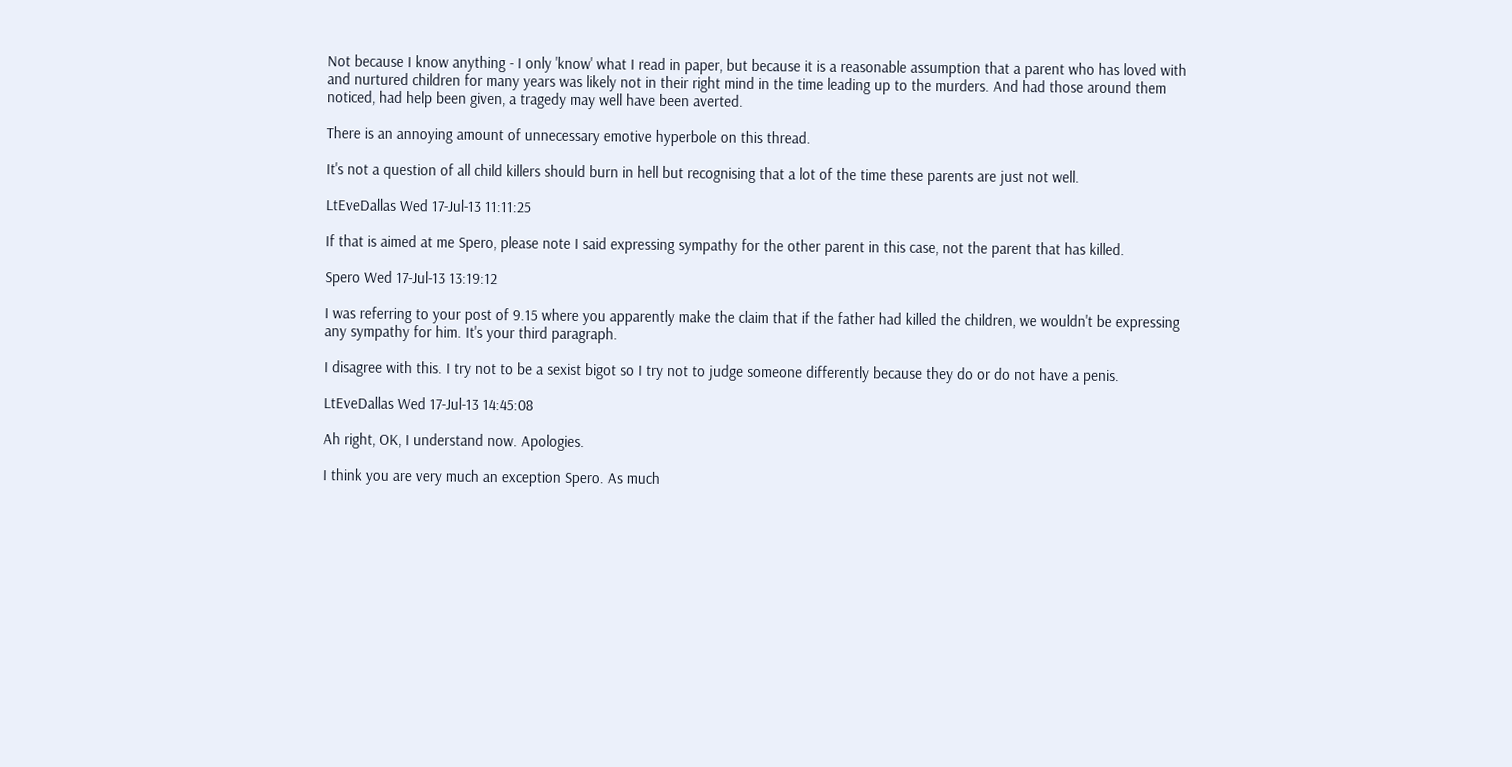Not because I know anything - I only 'know' what I read in paper, but because it is a reasonable assumption that a parent who has loved with and nurtured children for many years was likely not in their right mind in the time leading up to the murders. And had those around them noticed, had help been given, a tragedy may well have been averted.

There is an annoying amount of unnecessary emotive hyperbole on this thread.

It's not a question of all child killers should burn in hell but recognising that a lot of the time these parents are just not well.

LtEveDallas Wed 17-Jul-13 11:11:25

If that is aimed at me Spero, please note I said expressing sympathy for the other parent in this case, not the parent that has killed.

Spero Wed 17-Jul-13 13:19:12

I was referring to your post of 9.15 where you apparently make the claim that if the father had killed the children, we wouldn't be expressing any sympathy for him. It's your third paragraph.

I disagree with this. I try not to be a sexist bigot so I try not to judge someone differently because they do or do not have a penis.

LtEveDallas Wed 17-Jul-13 14:45:08

Ah right, OK, I understand now. Apologies.

I think you are very much an exception Spero. As much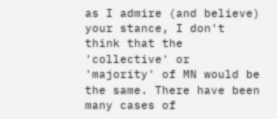as I admire (and believe) your stance, I don't think that the 'collective' or 'majority' of MN would be the same. There have been many cases of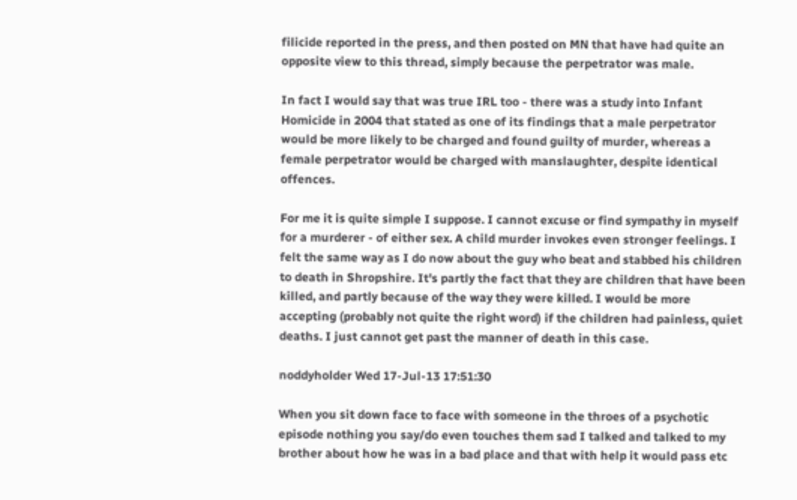filicide reported in the press, and then posted on MN that have had quite an opposite view to this thread, simply because the perpetrator was male.

In fact I would say that was true IRL too - there was a study into Infant Homicide in 2004 that stated as one of its findings that a male perpetrator would be more likely to be charged and found guilty of murder, whereas a female perpetrator would be charged with manslaughter, despite identical offences.

For me it is quite simple I suppose. I cannot excuse or find sympathy in myself for a murderer - of either sex. A child murder invokes even stronger feelings. I felt the same way as I do now about the guy who beat and stabbed his children to death in Shropshire. It's partly the fact that they are children that have been killed, and partly because of the way they were killed. I would be more accepting (probably not quite the right word) if the children had painless, quiet deaths. I just cannot get past the manner of death in this case.

noddyholder Wed 17-Jul-13 17:51:30

When you sit down face to face with someone in the throes of a psychotic episode nothing you say/do even touches them sad I talked and talked to my brother about how he was in a bad place and that with help it would pass etc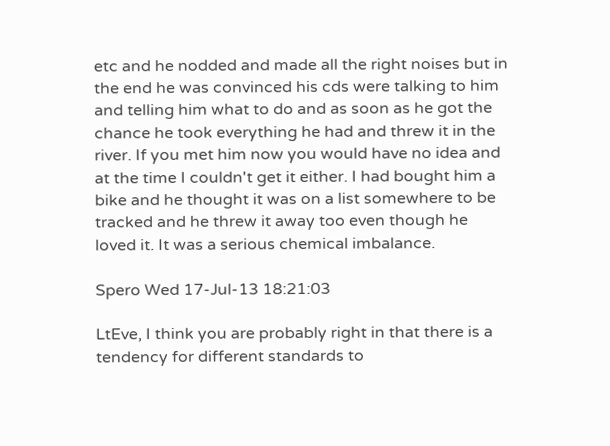etc and he nodded and made all the right noises but in the end he was convinced his cds were talking to him and telling him what to do and as soon as he got the chance he took everything he had and threw it in the river. If you met him now you would have no idea and at the time I couldn't get it either. I had bought him a bike and he thought it was on a list somewhere to be tracked and he threw it away too even though he loved it. It was a serious chemical imbalance.

Spero Wed 17-Jul-13 18:21:03

LtEve, I think you are probably right in that there is a tendency for different standards to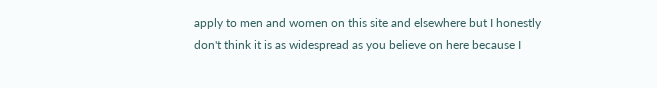apply to men and women on this site and elsewhere but I honestly don't think it is as widespread as you believe on here because I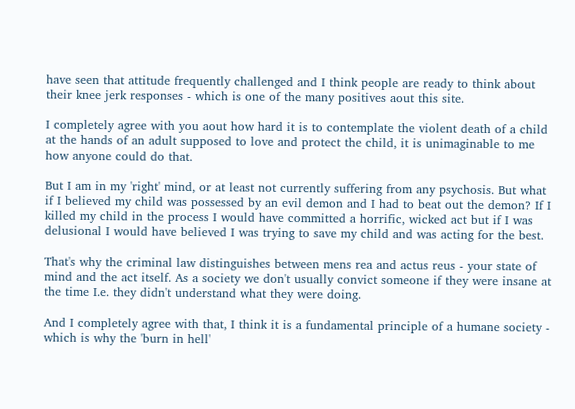have seen that attitude frequently challenged and I think people are ready to think about their knee jerk responses - which is one of the many positives aout this site.

I completely agree with you aout how hard it is to contemplate the violent death of a child at the hands of an adult supposed to love and protect the child, it is unimaginable to me how anyone could do that.

But I am in my 'right' mind, or at least not currently suffering from any psychosis. But what if I believed my child was possessed by an evil demon and I had to beat out the demon? If I killed my child in the process I would have committed a horrific, wicked act but if I was delusional I would have believed I was trying to save my child and was acting for the best.

That's why the criminal law distinguishes between mens rea and actus reus - your state of mind and the act itself. As a society we don't usually convict someone if they were insane at the time I.e. they didn't understand what they were doing.

And I completely agree with that, I think it is a fundamental principle of a humane society - which is why the 'burn in hell'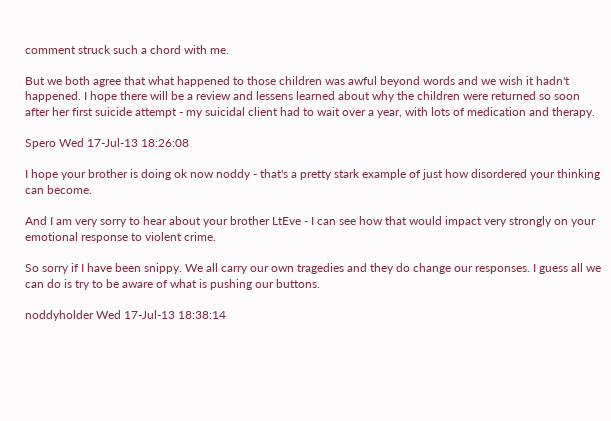comment struck such a chord with me.

But we both agree that what happened to those children was awful beyond words and we wish it hadn't happened. I hope there will be a review and lessens learned about why the children were returned so soon after her first suicide attempt - my suicidal client had to wait over a year, with lots of medication and therapy.

Spero Wed 17-Jul-13 18:26:08

I hope your brother is doing ok now noddy - that's a pretty stark example of just how disordered your thinking can become.

And I am very sorry to hear about your brother LtEve - I can see how that would impact very strongly on your emotional response to violent crime.

So sorry if I have been snippy. We all carry our own tragedies and they do change our responses. I guess all we can do is try to be aware of what is pushing our buttons.

noddyholder Wed 17-Jul-13 18:38:14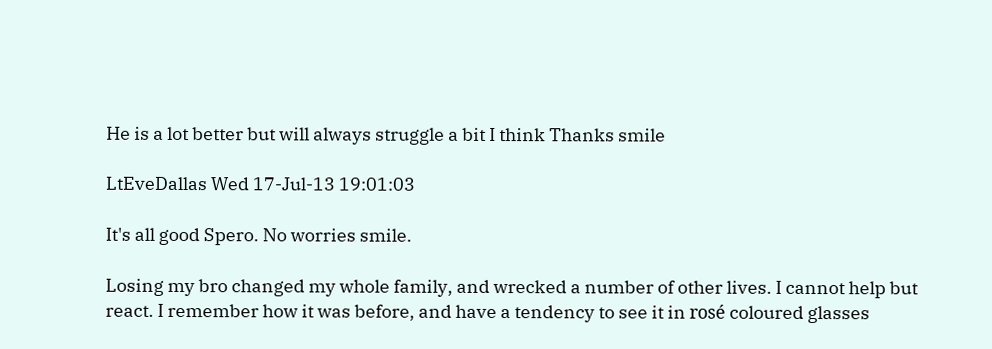He is a lot better but will always struggle a bit I think Thanks smile

LtEveDallas Wed 17-Jul-13 19:01:03

It's all good Spero. No worries smile.

Losing my bro changed my whole family, and wrecked a number of other lives. I cannot help but react. I remember how it was before, and have a tendency to see it in rosé coloured glasses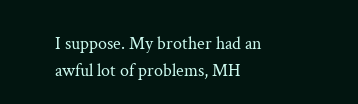I suppose. My brother had an awful lot of problems, MH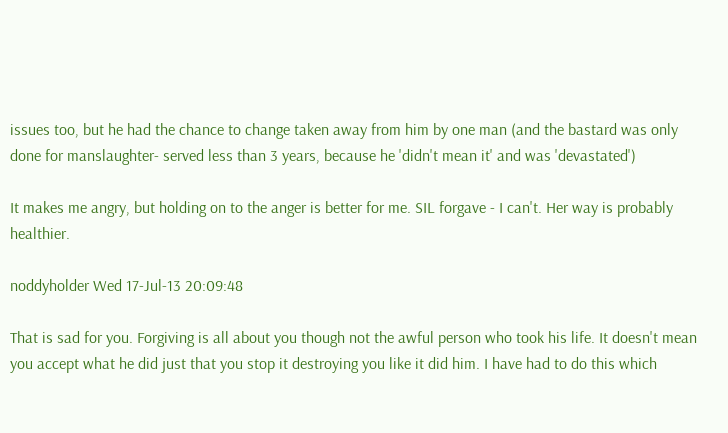issues too, but he had the chance to change taken away from him by one man (and the bastard was only done for manslaughter- served less than 3 years, because he 'didn't mean it' and was 'devastated')

It makes me angry, but holding on to the anger is better for me. SIL forgave - I can't. Her way is probably healthier.

noddyholder Wed 17-Jul-13 20:09:48

That is sad for you. Forgiving is all about you though not the awful person who took his life. It doesn't mean you accept what he did just that you stop it destroying you like it did him. I have had to do this which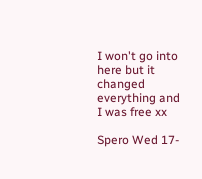I won't go into here but it changed everything and I was free xx

Spero Wed 17-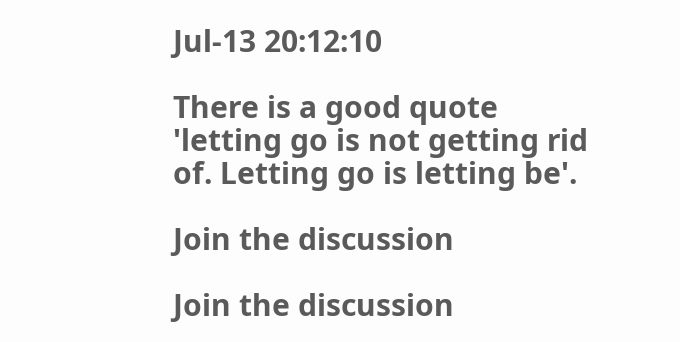Jul-13 20:12:10

There is a good quote 'letting go is not getting rid of. Letting go is letting be'.

Join the discussion

Join the discussion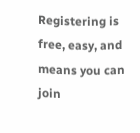Registering is free, easy, and means you can join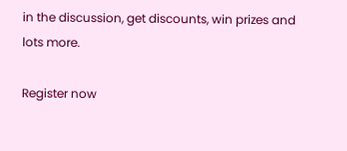in the discussion, get discounts, win prizes and lots more.

Register now